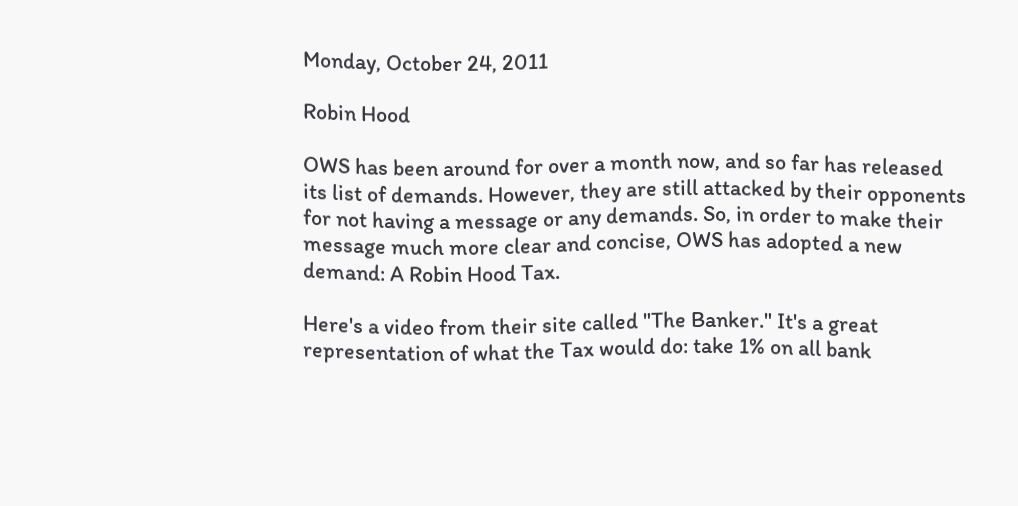Monday, October 24, 2011

Robin Hood

OWS has been around for over a month now, and so far has released its list of demands. However, they are still attacked by their opponents for not having a message or any demands. So, in order to make their message much more clear and concise, OWS has adopted a new demand: A Robin Hood Tax.

Here's a video from their site called "The Banker." It's a great representation of what the Tax would do: take 1% on all bank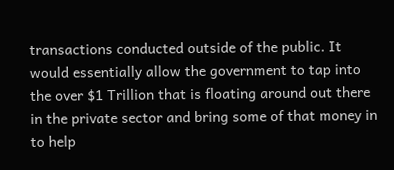transactions conducted outside of the public. It would essentially allow the government to tap into the over $1 Trillion that is floating around out there in the private sector and bring some of that money in to help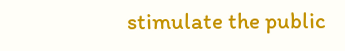stimulate the public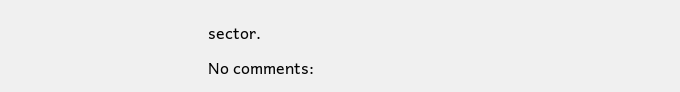sector.

No comments: